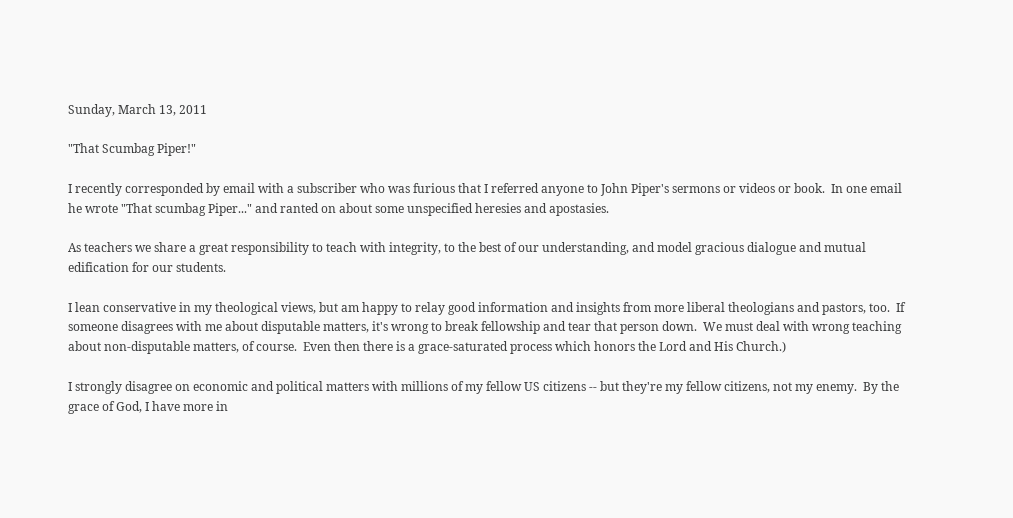Sunday, March 13, 2011

"That Scumbag Piper!"

I recently corresponded by email with a subscriber who was furious that I referred anyone to John Piper's sermons or videos or book.  In one email he wrote "That scumbag Piper..." and ranted on about some unspecified heresies and apostasies.

As teachers we share a great responsibility to teach with integrity, to the best of our understanding, and model gracious dialogue and mutual edification for our students.

I lean conservative in my theological views, but am happy to relay good information and insights from more liberal theologians and pastors, too.  If someone disagrees with me about disputable matters, it's wrong to break fellowship and tear that person down.  We must deal with wrong teaching about non-disputable matters, of course.  Even then there is a grace-saturated process which honors the Lord and His Church.)

I strongly disagree on economic and political matters with millions of my fellow US citizens -- but they're my fellow citizens, not my enemy.  By the grace of God, I have more in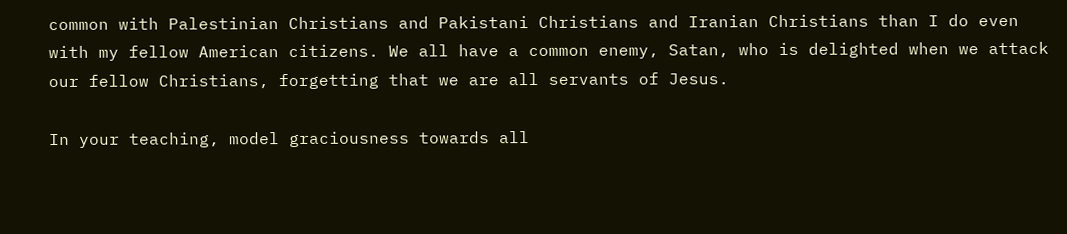common with Palestinian Christians and Pakistani Christians and Iranian Christians than I do even with my fellow American citizens. We all have a common enemy, Satan, who is delighted when we attack our fellow Christians, forgetting that we are all servants of Jesus.

In your teaching, model graciousness towards all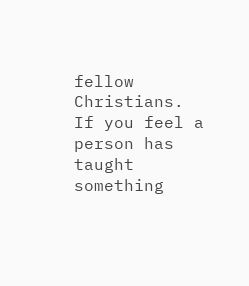fellow Christians.  If you feel a person has taught something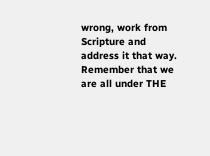wrong, work from Scripture and address it that way.  Remember that we are all under THE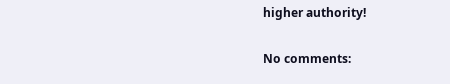higher authority!

No comments: